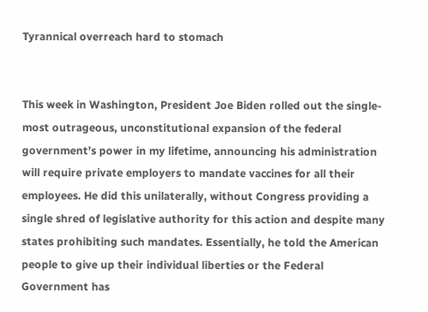Tyrannical overreach hard to stomach


This week in Washington, President Joe Biden rolled out the single-most outrageous, unconstitutional expansion of the federal government’s power in my lifetime, announcing his administration will require private employers to mandate vaccines for all their employees. He did this unilaterally, without Congress providing a single shred of legislative authority for this action and despite many states prohibiting such mandates. Essentially, he told the American people to give up their individual liberties or the Federal Government has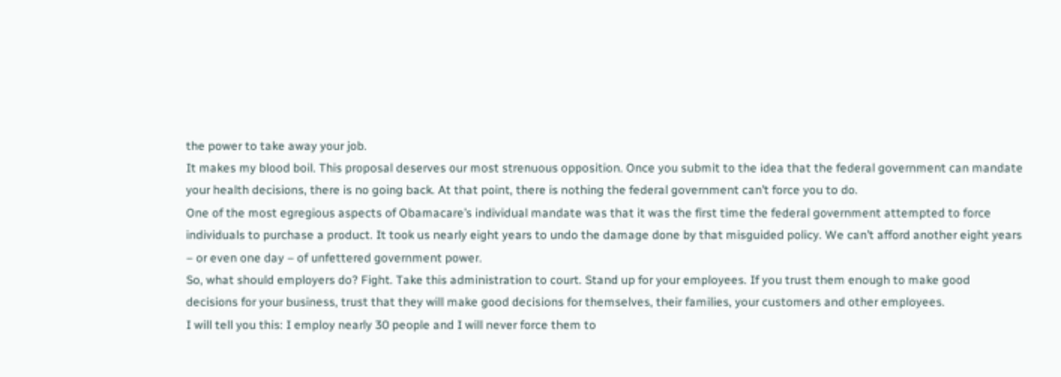the power to take away your job.
It makes my blood boil. This proposal deserves our most strenuous opposition. Once you submit to the idea that the federal government can mandate your health decisions, there is no going back. At that point, there is nothing the federal government can’t force you to do.
One of the most egregious aspects of Obamacare’s individual mandate was that it was the first time the federal government attempted to force individuals to purchase a product. It took us nearly eight years to undo the damage done by that misguided policy. We can’t afford another eight years – or even one day – of unfettered government power.
So, what should employers do? Fight. Take this administration to court. Stand up for your employees. If you trust them enough to make good decisions for your business, trust that they will make good decisions for themselves, their families, your customers and other employees.
I will tell you this: I employ nearly 30 people and I will never force them to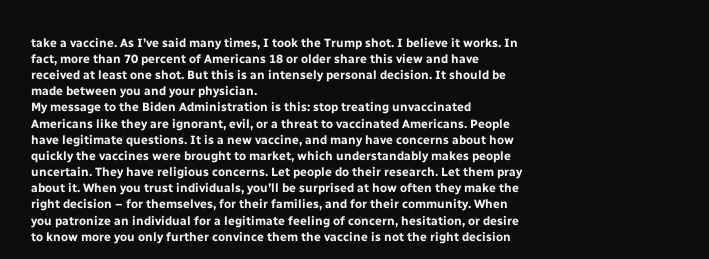take a vaccine. As I’ve said many times, I took the Trump shot. I believe it works. In fact, more than 70 percent of Americans 18 or older share this view and have received at least one shot. But this is an intensely personal decision. It should be made between you and your physician.
My message to the Biden Administration is this: stop treating unvaccinated Americans like they are ignorant, evil, or a threat to vaccinated Americans. People have legitimate questions. It is a new vaccine, and many have concerns about how quickly the vaccines were brought to market, which understandably makes people uncertain. They have religious concerns. Let people do their research. Let them pray about it. When you trust individuals, you’ll be surprised at how often they make the right decision – for themselves, for their families, and for their community. When you patronize an individual for a legitimate feeling of concern, hesitation, or desire to know more you only further convince them the vaccine is not the right decision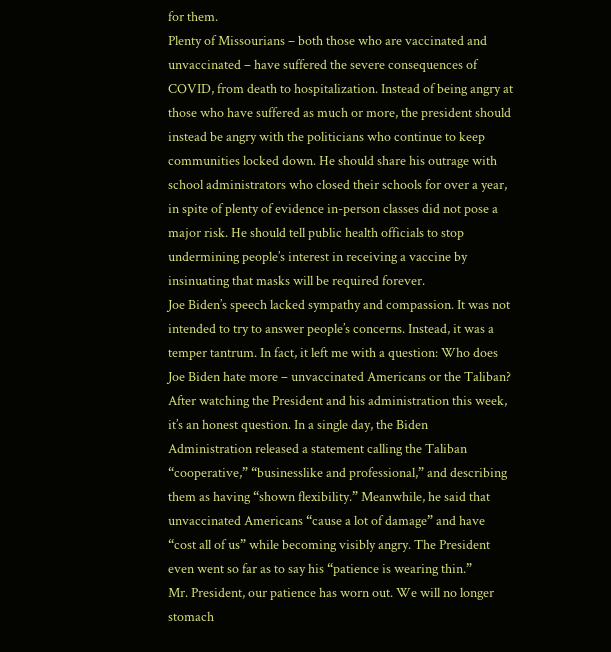for them.
Plenty of Missourians – both those who are vaccinated and unvaccinated – have suffered the severe consequences of COVID, from death to hospitalization. Instead of being angry at those who have suffered as much or more, the president should instead be angry with the politicians who continue to keep communities locked down. He should share his outrage with school administrators who closed their schools for over a year, in spite of plenty of evidence in-person classes did not pose a major risk. He should tell public health officials to stop undermining people’s interest in receiving a vaccine by insinuating that masks will be required forever.
Joe Biden’s speech lacked sympathy and compassion. It was not intended to try to answer people’s concerns. Instead, it was a temper tantrum. In fact, it left me with a question: Who does Joe Biden hate more – unvaccinated Americans or the Taliban?
After watching the President and his administration this week, it’s an honest question. In a single day, the Biden Administration released a statement calling the Taliban “cooperative,” “businesslike and professional,” and describing them as having “shown flexibility.” Meanwhile, he said that unvaccinated Americans “cause a lot of damage” and have “cost all of us” while becoming visibly angry. The President even went so far as to say his “patience is wearing thin.”
Mr. President, our patience has worn out. We will no longer stomach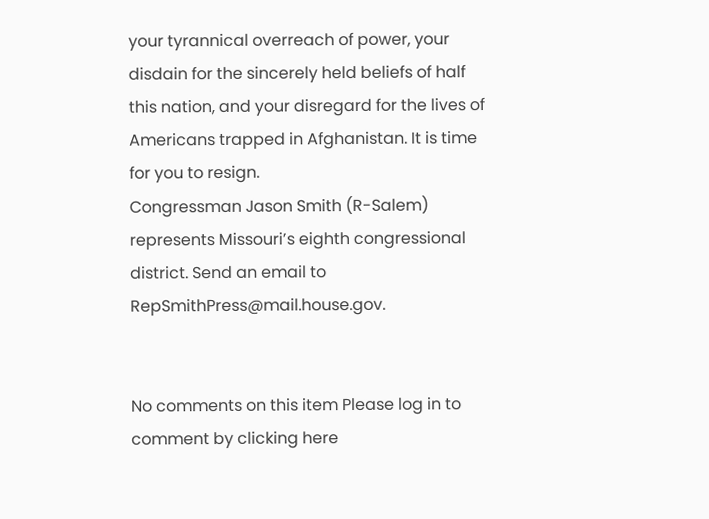your tyrannical overreach of power, your disdain for the sincerely held beliefs of half this nation, and your disregard for the lives of Americans trapped in Afghanistan. It is time for you to resign.
Congressman Jason Smith (R-Salem) represents Missouri’s eighth congressional district. Send an email to RepSmithPress@mail.house.gov.


No comments on this item Please log in to comment by clicking here